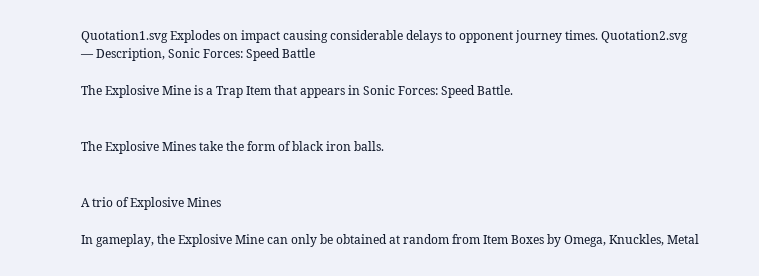Quotation1.svg Explodes on impact causing considerable delays to opponent journey times. Quotation2.svg
— Description, Sonic Forces: Speed Battle

The Explosive Mine is a Trap Item that appears in Sonic Forces: Speed Battle.


The Explosive Mines take the form of black iron balls.


A trio of Explosive Mines

In gameplay, the Explosive Mine can only be obtained at random from Item Boxes by Omega, Knuckles, Metal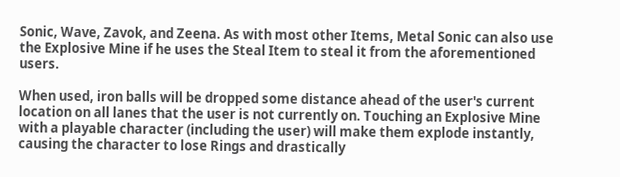Sonic, Wave, Zavok, and Zeena. As with most other Items, Metal Sonic can also use the Explosive Mine if he uses the Steal Item to steal it from the aforementioned users.

When used, iron balls will be dropped some distance ahead of the user's current location on all lanes that the user is not currently on. Touching an Explosive Mine with a playable character (including the user) will make them explode instantly, causing the character to lose Rings and drastically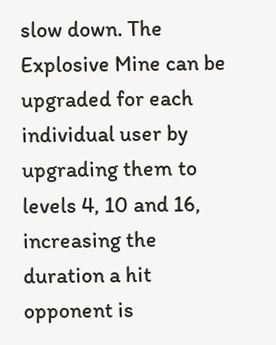slow down. The Explosive Mine can be upgraded for each individual user by upgrading them to levels 4, 10 and 16, increasing the duration a hit opponent is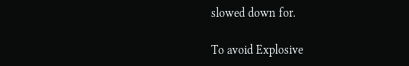slowed down for.

To avoid Explosive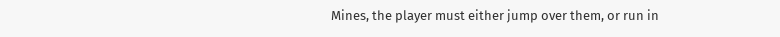Mines, the player must either jump over them, or run in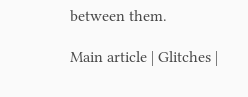between them.

Main article | Glitches |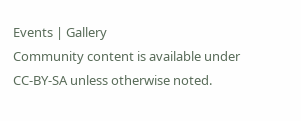Events | Gallery
Community content is available under CC-BY-SA unless otherwise noted.